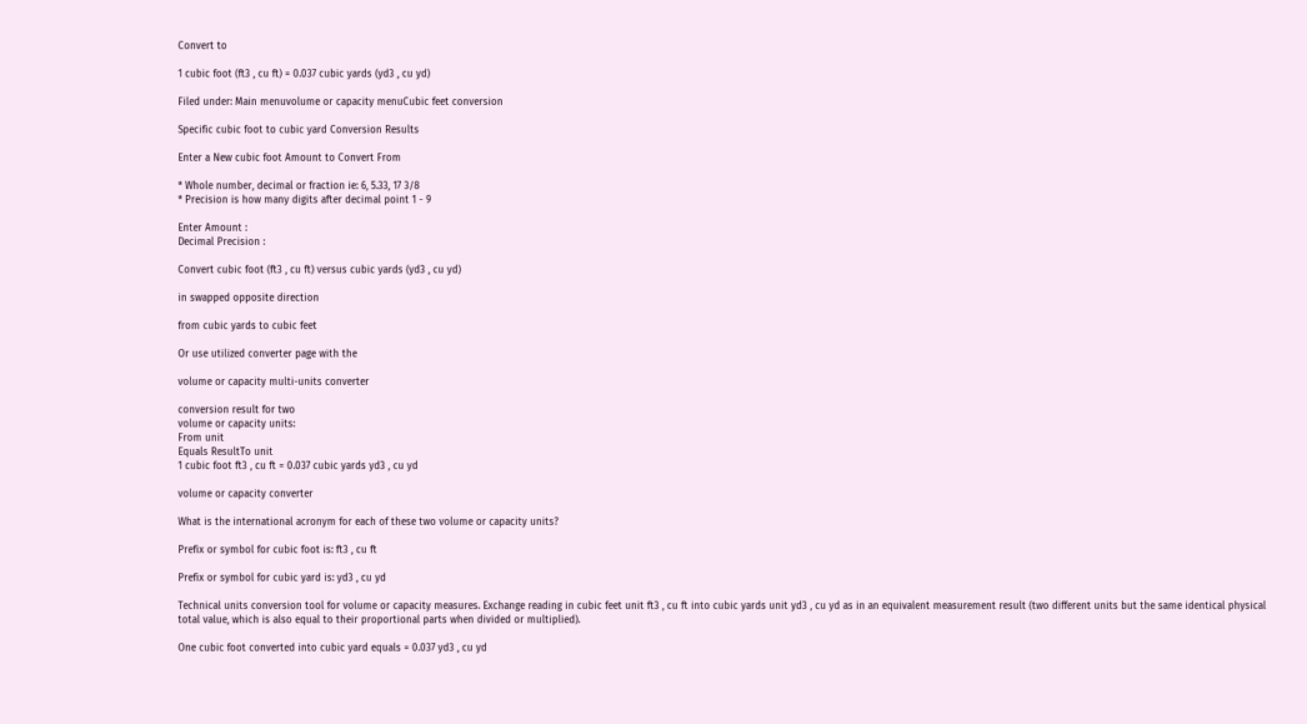Convert to

1 cubic foot (ft3 , cu ft) = 0.037 cubic yards (yd3 , cu yd)

Filed under: Main menuvolume or capacity menuCubic feet conversion

Specific cubic foot to cubic yard Conversion Results

Enter a New cubic foot Amount to Convert From

* Whole number, decimal or fraction ie: 6, 5.33, 17 3/8
* Precision is how many digits after decimal point 1 - 9

Enter Amount :
Decimal Precision :

Convert cubic foot (ft3 , cu ft) versus cubic yards (yd3 , cu yd)

in swapped opposite direction

from cubic yards to cubic feet

Or use utilized converter page with the

volume or capacity multi-units converter

conversion result for two
volume or capacity units:
From unit
Equals ResultTo unit
1 cubic foot ft3 , cu ft = 0.037 cubic yards yd3 , cu yd

volume or capacity converter

What is the international acronym for each of these two volume or capacity units?

Prefix or symbol for cubic foot is: ft3 , cu ft

Prefix or symbol for cubic yard is: yd3 , cu yd

Technical units conversion tool for volume or capacity measures. Exchange reading in cubic feet unit ft3 , cu ft into cubic yards unit yd3 , cu yd as in an equivalent measurement result (two different units but the same identical physical total value, which is also equal to their proportional parts when divided or multiplied).

One cubic foot converted into cubic yard equals = 0.037 yd3 , cu yd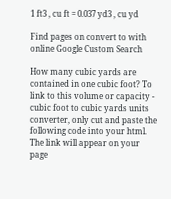1 ft3 , cu ft = 0.037 yd3 , cu yd

Find pages on convert to with online Google Custom Search

How many cubic yards are contained in one cubic foot? To link to this volume or capacity - cubic foot to cubic yards units converter, only cut and paste the following code into your html.
The link will appear on your page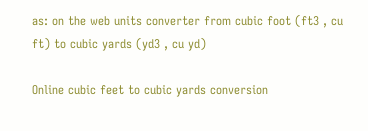as: on the web units converter from cubic foot (ft3 , cu ft) to cubic yards (yd3 , cu yd)

Online cubic feet to cubic yards conversion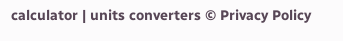calculator | units converters © Privacy Policy